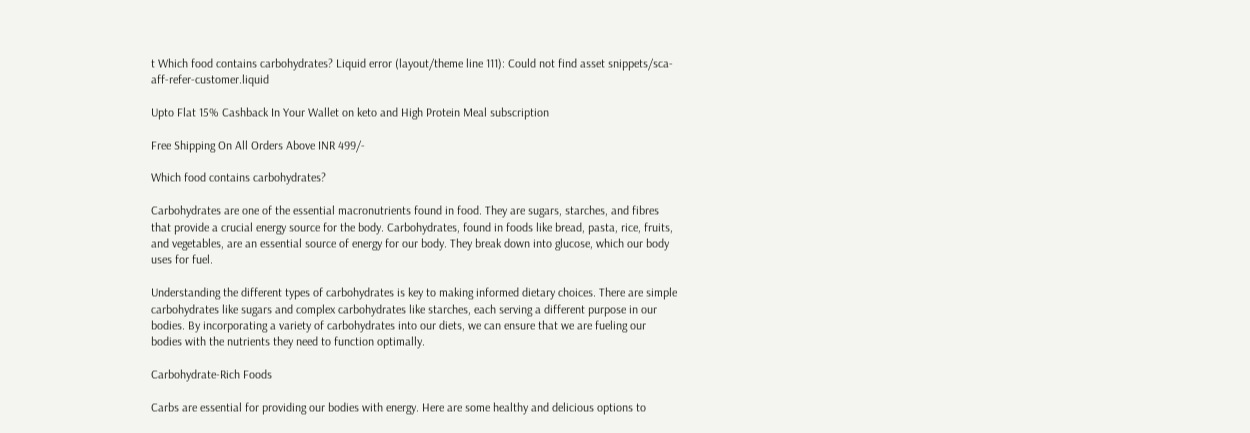t Which food contains carbohydrates? Liquid error (layout/theme line 111): Could not find asset snippets/sca-aff-refer-customer.liquid

Upto Flat 15% Cashback In Your Wallet on keto and High Protein Meal subscription

Free Shipping On All Orders Above INR 499/-

Which food contains carbohydrates?

Carbohydrates are one of the essential macronutrients found in food. They are sugars, starches, and fibres that provide a crucial energy source for the body. Carbohydrates, found in foods like bread, pasta, rice, fruits, and vegetables, are an essential source of energy for our body. They break down into glucose, which our body uses for fuel.

Understanding the different types of carbohydrates is key to making informed dietary choices. There are simple carbohydrates like sugars and complex carbohydrates like starches, each serving a different purpose in our bodies. By incorporating a variety of carbohydrates into our diets, we can ensure that we are fueling our bodies with the nutrients they need to function optimally.

Carbohydrate-Rich Foods

Carbs are essential for providing our bodies with energy. Here are some healthy and delicious options to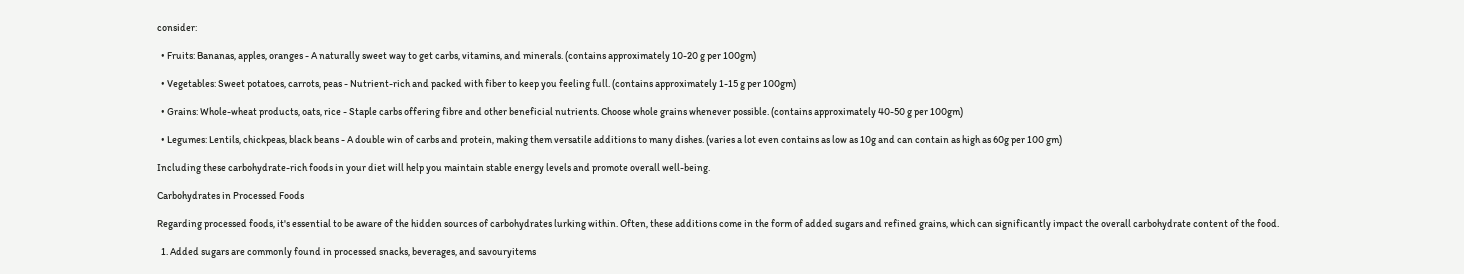consider:

  • Fruits: Bananas, apples, oranges - A naturally sweet way to get carbs, vitamins, and minerals. (contains approximately 10-20 g per 100gm)

  • Vegetables: Sweet potatoes, carrots, peas - Nutrient-rich and packed with fiber to keep you feeling full. (contains approximately 1-15 g per 100gm)

  • Grains: Whole-wheat products, oats, rice - Staple carbs offering fibre and other beneficial nutrients. Choose whole grains whenever possible. (contains approximately 40-50 g per 100gm)

  • Legumes: Lentils, chickpeas, black beans - A double win of carbs and protein, making them versatile additions to many dishes. (varies a lot even contains as low as 10g and can contain as high as 60g per 100 gm)

Including these carbohydrate-rich foods in your diet will help you maintain stable energy levels and promote overall well-being.

Carbohydrates in Processed Foods

Regarding processed foods, it's essential to be aware of the hidden sources of carbohydrates lurking within. Often, these additions come in the form of added sugars and refined grains, which can significantly impact the overall carbohydrate content of the food.

  1. Added sugars are commonly found in processed snacks, beverages, and savouryitems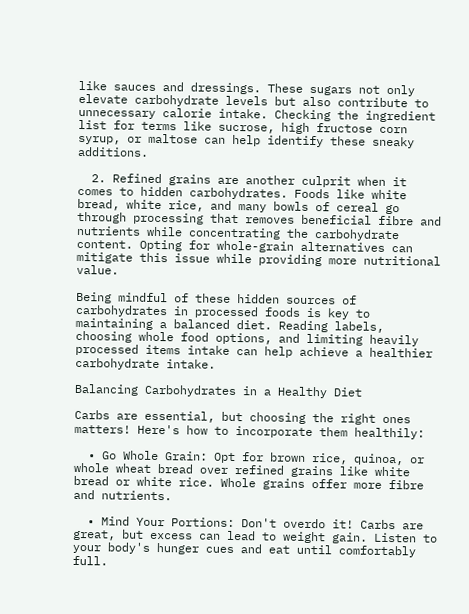like sauces and dressings. These sugars not only elevate carbohydrate levels but also contribute to unnecessary calorie intake. Checking the ingredient list for terms like sucrose, high fructose corn syrup, or maltose can help identify these sneaky additions.

  2. Refined grains are another culprit when it comes to hidden carbohydrates. Foods like white bread, white rice, and many bowls of cereal go through processing that removes beneficial fibre and nutrients while concentrating the carbohydrate content. Opting for whole-grain alternatives can mitigate this issue while providing more nutritional value.

Being mindful of these hidden sources of carbohydrates in processed foods is key to maintaining a balanced diet. Reading labels, choosing whole food options, and limiting heavily processed items intake can help achieve a healthier carbohydrate intake.

Balancing Carbohydrates in a Healthy Diet

Carbs are essential, but choosing the right ones matters! Here's how to incorporate them healthily:

  • Go Whole Grain: Opt for brown rice, quinoa, or whole wheat bread over refined grains like white bread or white rice. Whole grains offer more fibre and nutrients.

  • Mind Your Portions: Don't overdo it! Carbs are great, but excess can lead to weight gain. Listen to your body's hunger cues and eat until comfortably full.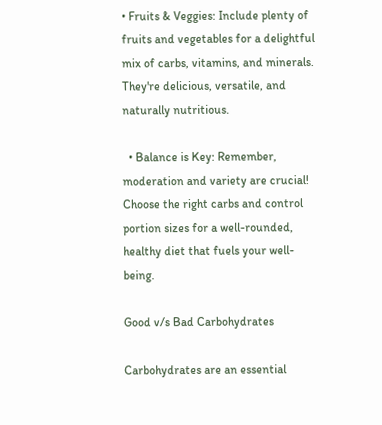• Fruits & Veggies: Include plenty of fruits and vegetables for a delightful mix of carbs, vitamins, and minerals. They're delicious, versatile, and naturally nutritious.

  • Balance is Key: Remember, moderation and variety are crucial! Choose the right carbs and control portion sizes for a well-rounded, healthy diet that fuels your well-being.

Good v/s Bad Carbohydrates

Carbohydrates are an essential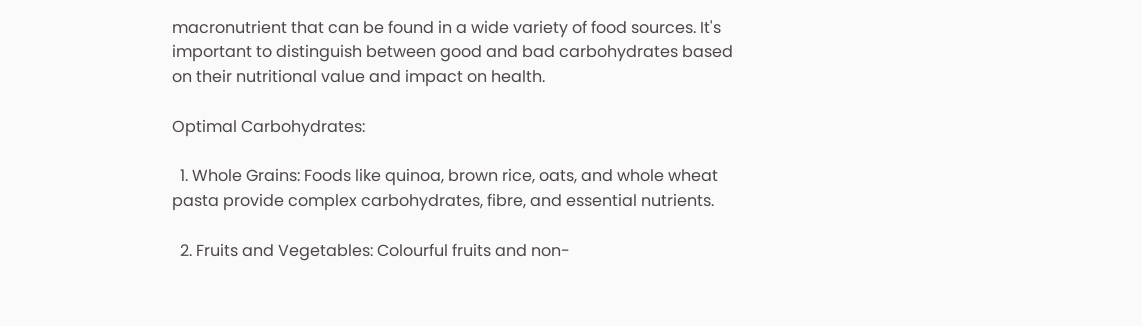macronutrient that can be found in a wide variety of food sources. It's important to distinguish between good and bad carbohydrates based on their nutritional value and impact on health.

Optimal Carbohydrates:

  1. Whole Grains: Foods like quinoa, brown rice, oats, and whole wheat pasta provide complex carbohydrates, fibre, and essential nutrients.

  2. Fruits and Vegetables: Colourful fruits and non-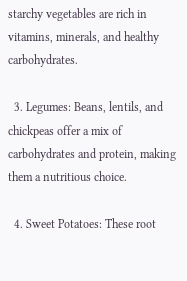starchy vegetables are rich in vitamins, minerals, and healthy carbohydrates.

  3. Legumes: Beans, lentils, and chickpeas offer a mix of carbohydrates and protein, making them a nutritious choice.

  4. Sweet Potatoes: These root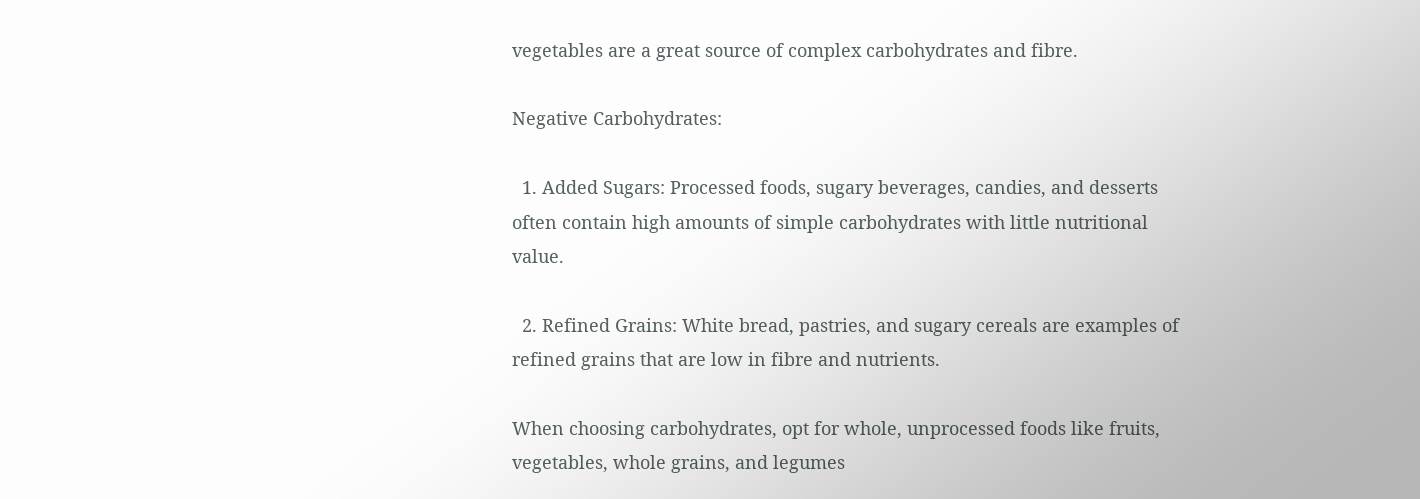vegetables are a great source of complex carbohydrates and fibre.

Negative Carbohydrates:

  1. Added Sugars: Processed foods, sugary beverages, candies, and desserts often contain high amounts of simple carbohydrates with little nutritional value.

  2. Refined Grains: White bread, pastries, and sugary cereals are examples of refined grains that are low in fibre and nutrients.

When choosing carbohydrates, opt for whole, unprocessed foods like fruits, vegetables, whole grains, and legumes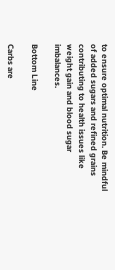to ensure optimal nutrition. Be mindful of added sugars and refined grains contributing to health issues like weight gain and blood sugar imbalances.

Bottom Line

Carbs are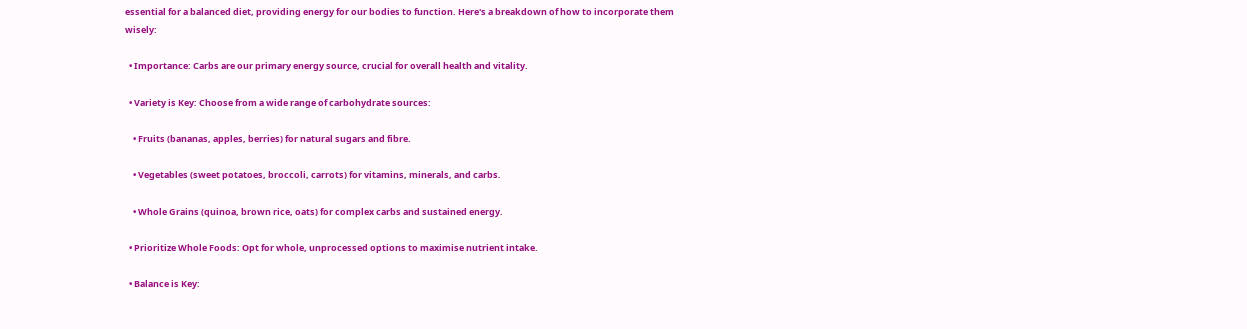essential for a balanced diet, providing energy for our bodies to function. Here's a breakdown of how to incorporate them wisely:

  • Importance: Carbs are our primary energy source, crucial for overall health and vitality.

  • Variety is Key: Choose from a wide range of carbohydrate sources:

    • Fruits (bananas, apples, berries) for natural sugars and fibre.

    • Vegetables (sweet potatoes, broccoli, carrots) for vitamins, minerals, and carbs.

    • Whole Grains (quinoa, brown rice, oats) for complex carbs and sustained energy.

  • Prioritize Whole Foods: Opt for whole, unprocessed options to maximise nutrient intake.

  • Balance is Key: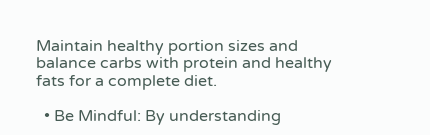Maintain healthy portion sizes and balance carbs with protein and healthy fats for a complete diet.

  • Be Mindful: By understanding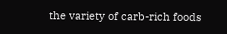the variety of carb-rich foods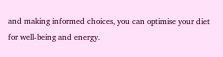and making informed choices, you can optimise your diet for well-being and energy.